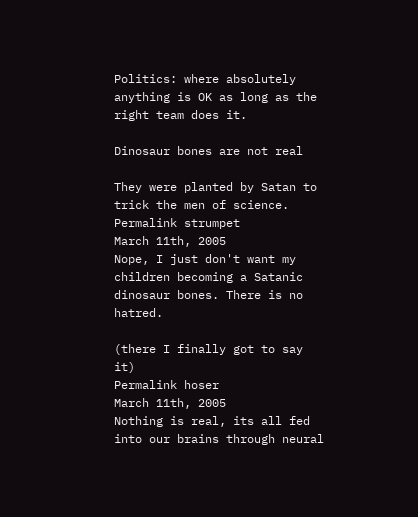Politics: where absolutely anything is OK as long as the right team does it.

Dinosaur bones are not real

They were planted by Satan to trick the men of science.
Permalink strumpet
March 11th, 2005
Nope, I just don't want my children becoming a Satanic dinosaur bones. There is no hatred.

(there I finally got to say it)
Permalink hoser
March 11th, 2005
Nothing is real, its all fed into our brains through neural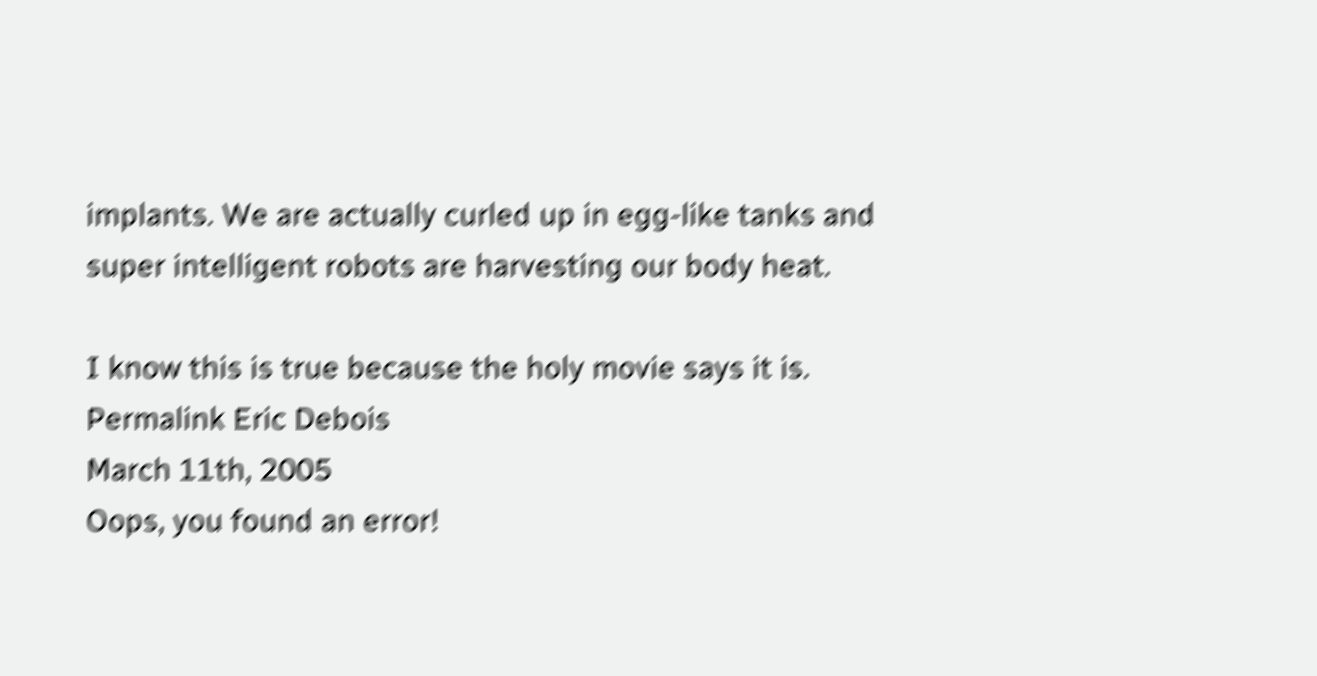implants. We are actually curled up in egg-like tanks and super intelligent robots are harvesting our body heat.

I know this is true because the holy movie says it is.
Permalink Eric Debois
March 11th, 2005
Oops, you found an error!